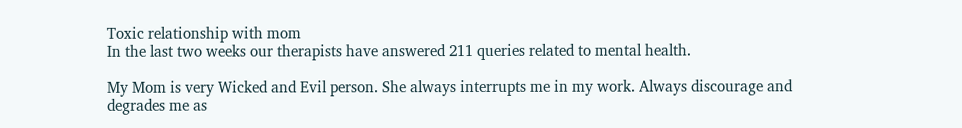Toxic relationship with mom
In the last two weeks our therapists have answered 211 queries related to mental health.

My Mom is very Wicked and Evil person. She always interrupts me in my work. Always discourage and degrades me as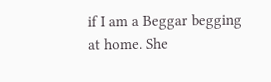if I am a Beggar begging at home. She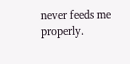never feeds me properly.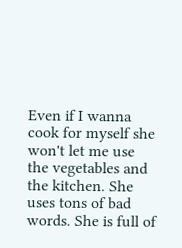Even if I wanna cook for myself she won't let me use the vegetables and the kitchen. She uses tons of bad words. She is full of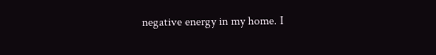negative energy in my home. I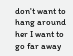don't want to hang around her I want to go far away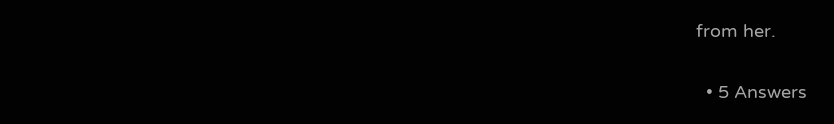from her.

  • 5 Answers